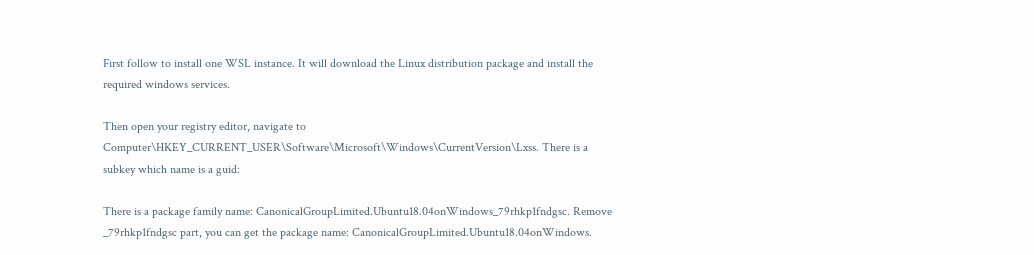First follow to install one WSL instance. It will download the Linux distribution package and install the required windows services.

Then open your registry editor, navigate to Computer\HKEY_CURRENT_USER\Software\Microsoft\Windows\CurrentVersion\Lxss. There is a subkey which name is a guid:

There is a package family name: CanonicalGroupLimited.Ubuntu18.04onWindows_79rhkp1fndgsc. Remove _79rhkp1fndgsc part, you can get the package name: CanonicalGroupLimited.Ubuntu18.04onWindows.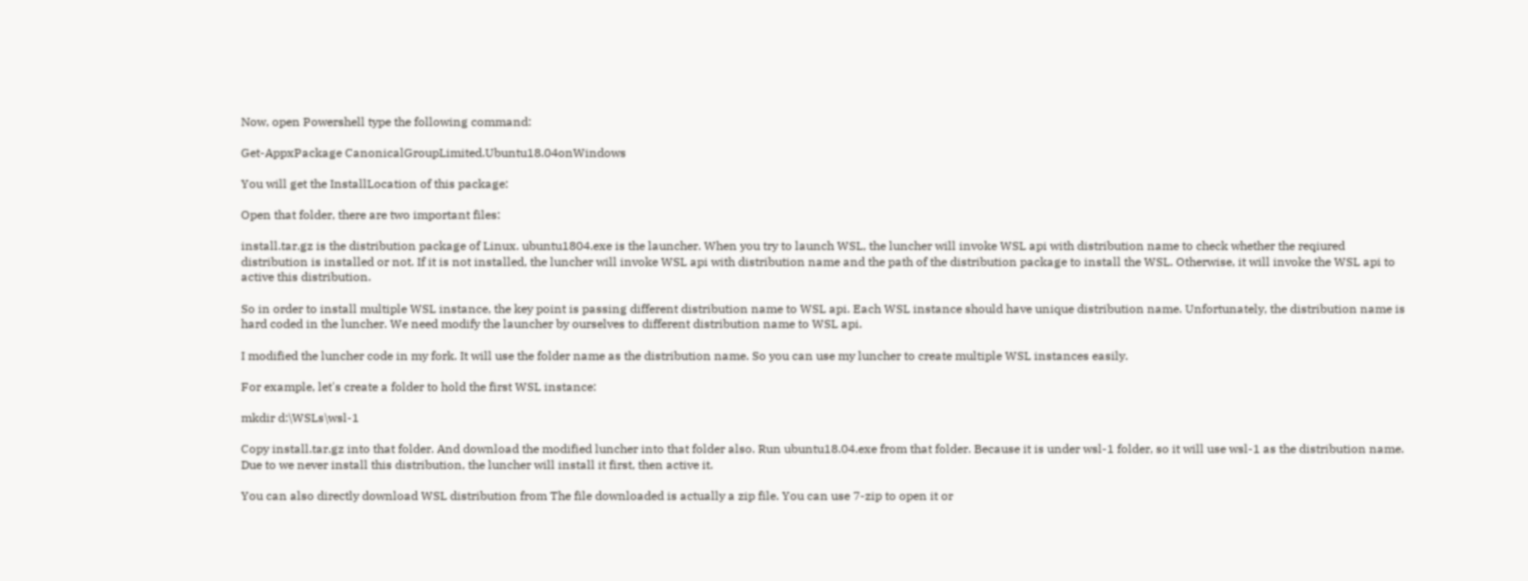Now, open Powershell type the following command:

Get-AppxPackage CanonicalGroupLimited.Ubuntu18.04onWindows

You will get the InstallLocation of this package:

Open that folder, there are two important files:

install.tar.gz is the distribution package of Linux. ubuntu1804.exe is the launcher. When you try to launch WSL, the luncher will invoke WSL api with distribution name to check whether the reqiured distribution is installed or not. If it is not installed, the luncher will invoke WSL api with distribution name and the path of the distribution package to install the WSL. Otherwise, it will invoke the WSL api to active this distribution.

So in order to install multiple WSL instance, the key point is passing different distribution name to WSL api. Each WSL instance should have unique distribution name. Unfortunately, the distribution name is hard coded in the luncher. We need modify the launcher by ourselves to different distribution name to WSL api.

I modified the luncher code in my fork. It will use the folder name as the distribution name. So you can use my luncher to create multiple WSL instances easily.

For example, let's create a folder to hold the first WSL instance:

mkdir d:\WSLs\wsl-1

Copy install.tar.gz into that folder. And download the modified luncher into that folder also. Run ubuntu18.04.exe from that folder. Because it is under wsl-1 folder, so it will use wsl-1 as the distribution name. Due to we never install this distribution, the luncher will install it first, then active it.

You can also directly download WSL distribution from The file downloaded is actually a zip file. You can use 7-zip to open it or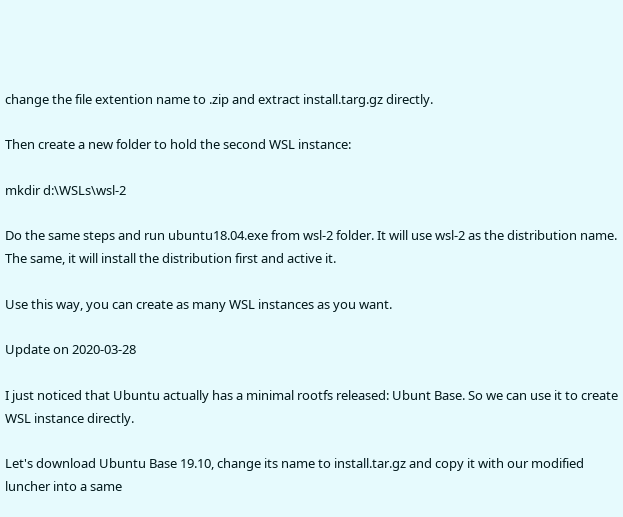change the file extention name to .zip and extract install.targ.gz directly.

Then create a new folder to hold the second WSL instance:

mkdir d:\WSLs\wsl-2

Do the same steps and run ubuntu18.04.exe from wsl-2 folder. It will use wsl-2 as the distribution name. The same, it will install the distribution first and active it.

Use this way, you can create as many WSL instances as you want.

Update on 2020-03-28

I just noticed that Ubuntu actually has a minimal rootfs released: Ubunt Base. So we can use it to create WSL instance directly.

Let's download Ubuntu Base 19.10, change its name to install.tar.gz and copy it with our modified luncher into a same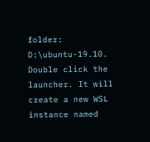folder: D:\ubuntu-19.10. Double click the launcher. It will create a new WSL instance named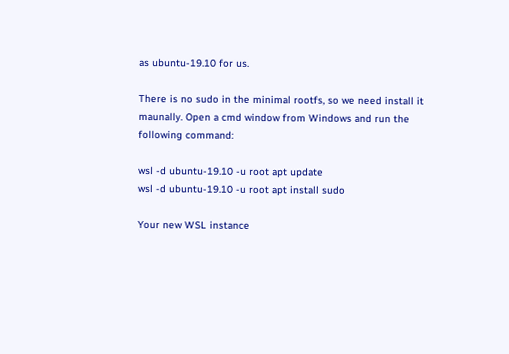as ubuntu-19.10 for us.

There is no sudo in the minimal rootfs, so we need install it maunally. Open a cmd window from Windows and run the following command:

wsl -d ubuntu-19.10 -u root apt update
wsl -d ubuntu-19.10 -u root apt install sudo

Your new WSL instance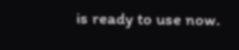is ready to use now.